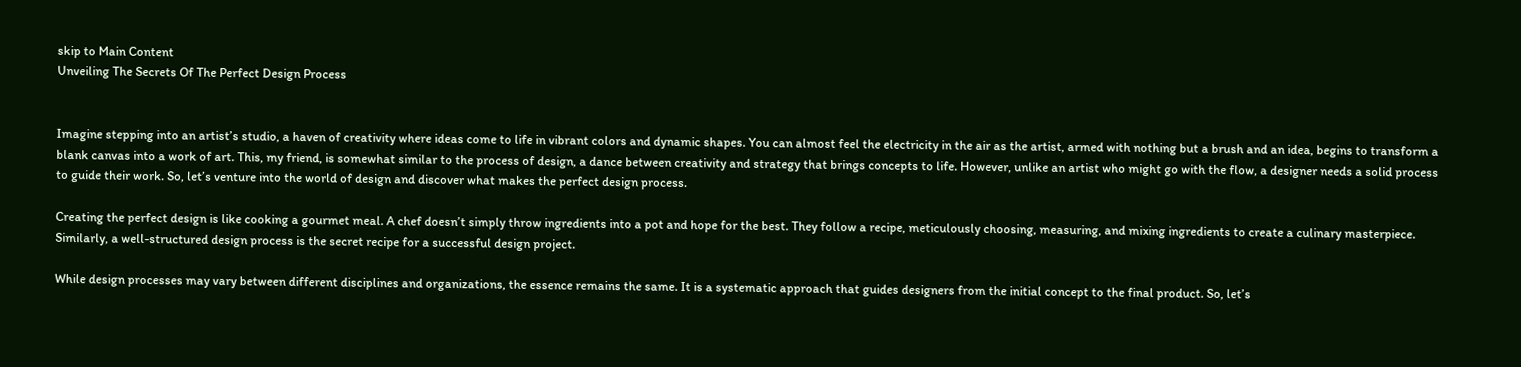skip to Main Content
Unveiling The Secrets Of The Perfect Design Process


Imagine stepping into an artist’s studio, a haven of creativity where ideas come to life in vibrant colors and dynamic shapes. You can almost feel the electricity in the air as the artist, armed with nothing but a brush and an idea, begins to transform a blank canvas into a work of art. This, my friend, is somewhat similar to the process of design, a dance between creativity and strategy that brings concepts to life. However, unlike an artist who might go with the flow, a designer needs a solid process to guide their work. So, let’s venture into the world of design and discover what makes the perfect design process.

Creating the perfect design is like cooking a gourmet meal. A chef doesn’t simply throw ingredients into a pot and hope for the best. They follow a recipe, meticulously choosing, measuring, and mixing ingredients to create a culinary masterpiece. Similarly, a well-structured design process is the secret recipe for a successful design project.

While design processes may vary between different disciplines and organizations, the essence remains the same. It is a systematic approach that guides designers from the initial concept to the final product. So, let’s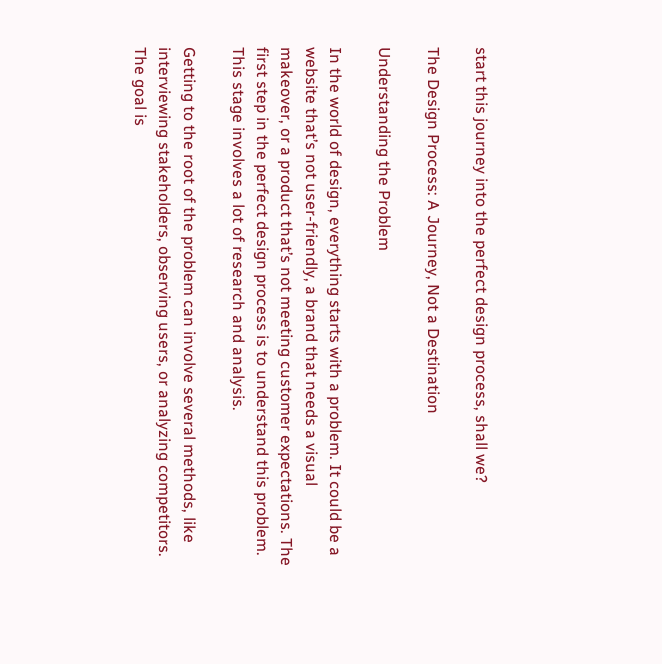start this journey into the perfect design process, shall we?

The Design Process: A Journey, Not a Destination

Understanding the Problem

In the world of design, everything starts with a problem. It could be a website that’s not user-friendly, a brand that needs a visual makeover, or a product that’s not meeting customer expectations. The first step in the perfect design process is to understand this problem. This stage involves a lot of research and analysis.

Getting to the root of the problem can involve several methods, like interviewing stakeholders, observing users, or analyzing competitors. The goal is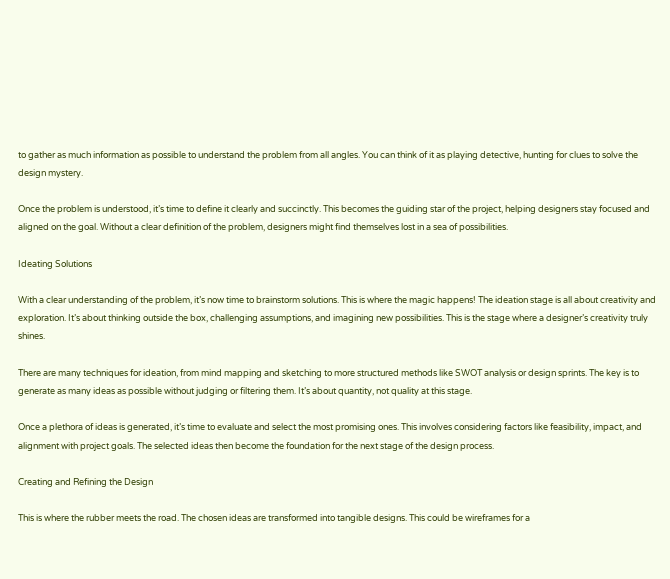to gather as much information as possible to understand the problem from all angles. You can think of it as playing detective, hunting for clues to solve the design mystery.

Once the problem is understood, it’s time to define it clearly and succinctly. This becomes the guiding star of the project, helping designers stay focused and aligned on the goal. Without a clear definition of the problem, designers might find themselves lost in a sea of possibilities.

Ideating Solutions

With a clear understanding of the problem, it’s now time to brainstorm solutions. This is where the magic happens! The ideation stage is all about creativity and exploration. It’s about thinking outside the box, challenging assumptions, and imagining new possibilities. This is the stage where a designer’s creativity truly shines.

There are many techniques for ideation, from mind mapping and sketching to more structured methods like SWOT analysis or design sprints. The key is to generate as many ideas as possible without judging or filtering them. It’s about quantity, not quality at this stage.

Once a plethora of ideas is generated, it’s time to evaluate and select the most promising ones. This involves considering factors like feasibility, impact, and alignment with project goals. The selected ideas then become the foundation for the next stage of the design process.

Creating and Refining the Design

This is where the rubber meets the road. The chosen ideas are transformed into tangible designs. This could be wireframes for a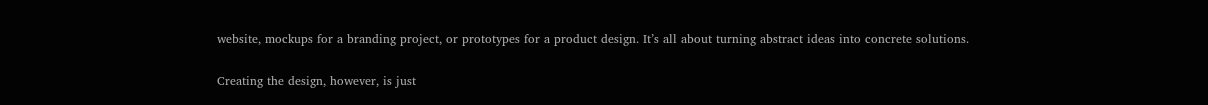website, mockups for a branding project, or prototypes for a product design. It’s all about turning abstract ideas into concrete solutions.

Creating the design, however, is just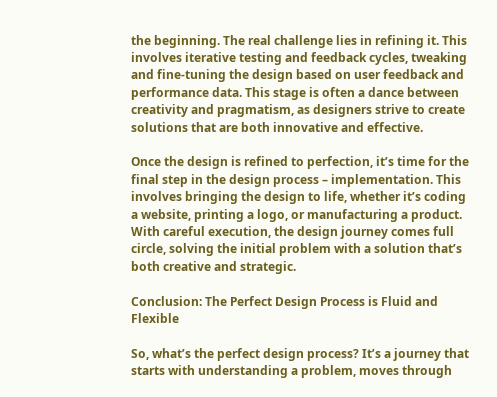the beginning. The real challenge lies in refining it. This involves iterative testing and feedback cycles, tweaking and fine-tuning the design based on user feedback and performance data. This stage is often a dance between creativity and pragmatism, as designers strive to create solutions that are both innovative and effective.

Once the design is refined to perfection, it’s time for the final step in the design process – implementation. This involves bringing the design to life, whether it’s coding a website, printing a logo, or manufacturing a product. With careful execution, the design journey comes full circle, solving the initial problem with a solution that’s both creative and strategic.

Conclusion: The Perfect Design Process is Fluid and Flexible

So, what’s the perfect design process? It’s a journey that starts with understanding a problem, moves through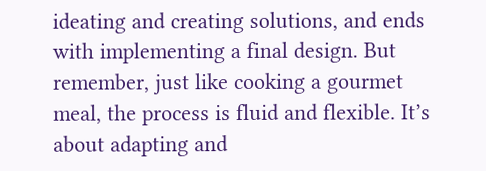ideating and creating solutions, and ends with implementing a final design. But remember, just like cooking a gourmet meal, the process is fluid and flexible. It’s about adapting and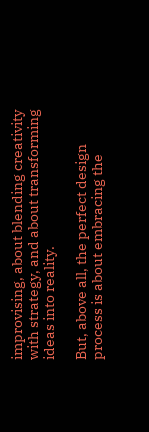improvising, about blending creativity with strategy, and about transforming ideas into reality.

But, above all, the perfect design process is about embracing the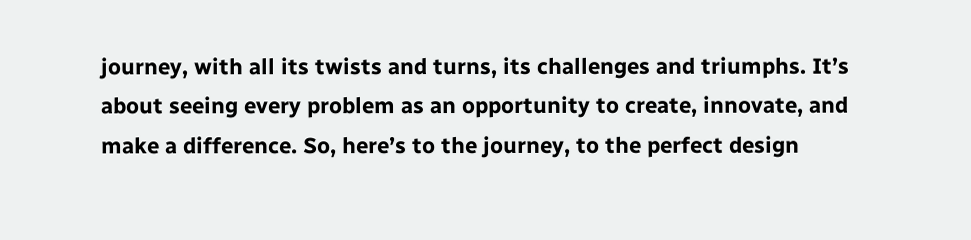journey, with all its twists and turns, its challenges and triumphs. It’s about seeing every problem as an opportunity to create, innovate, and make a difference. So, here’s to the journey, to the perfect design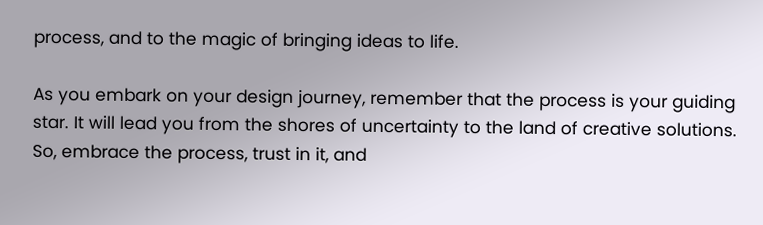process, and to the magic of bringing ideas to life.

As you embark on your design journey, remember that the process is your guiding star. It will lead you from the shores of uncertainty to the land of creative solutions. So, embrace the process, trust in it, and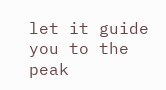let it guide you to the peak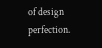of design perfection.